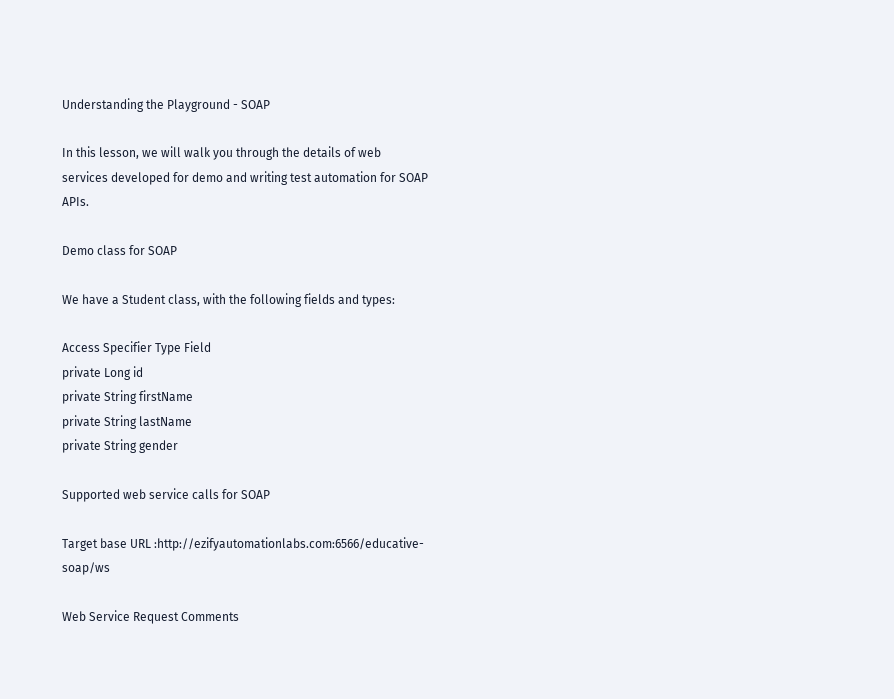Understanding the Playground - SOAP

In this lesson, we will walk you through the details of web services developed for demo and writing test automation for SOAP APIs.

Demo class for SOAP

We have a Student class, with the following fields and types:

Access Specifier Type Field
private Long id
private String firstName
private String lastName
private String gender

Supported web service calls for SOAP

Target base URL :http://ezifyautomationlabs.com:6566/educative-soap/ws

Web Service Request Comments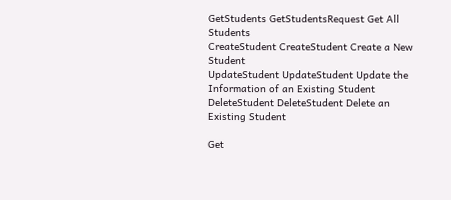GetStudents GetStudentsRequest Get All Students
CreateStudent CreateStudent Create a New Student
UpdateStudent UpdateStudent Update the Information of an Existing Student
DeleteStudent DeleteStudent Delete an Existing Student

Get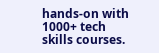hands-on with 1000+ tech skills courses.